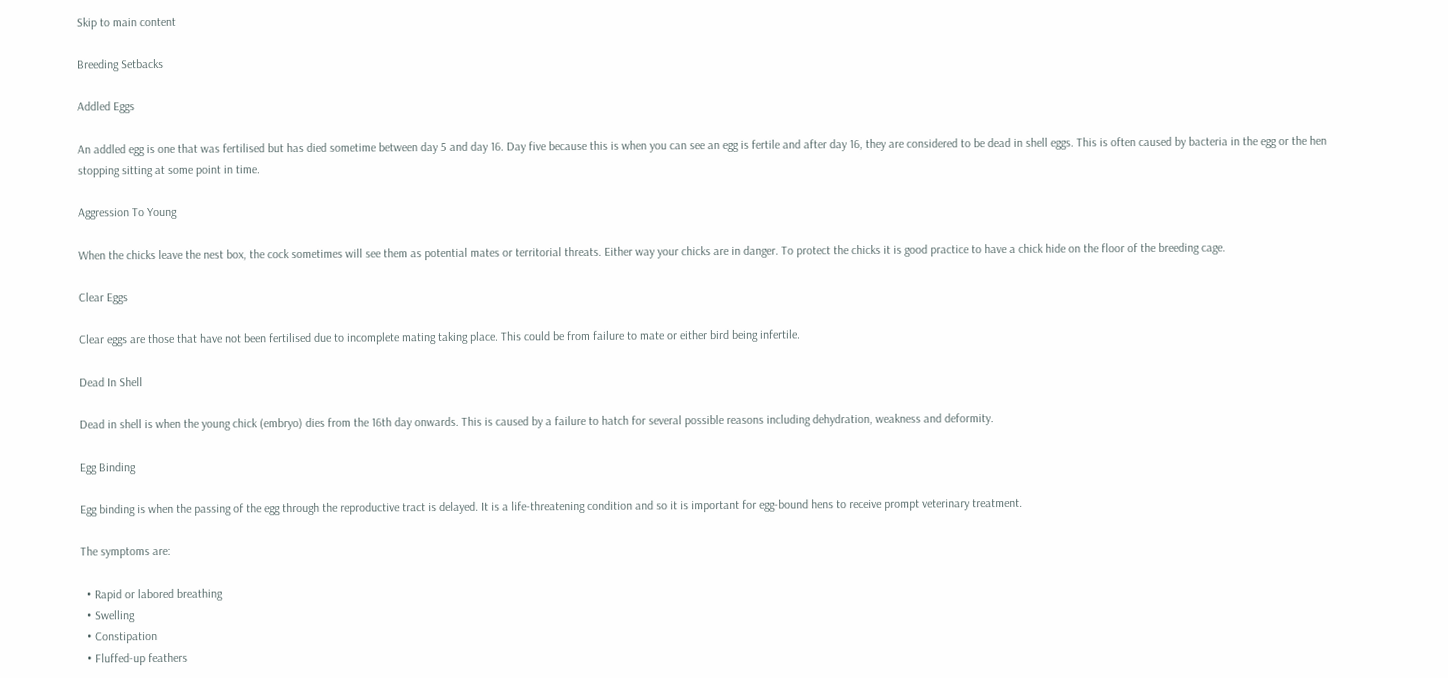Skip to main content

Breeding Setbacks

Addled Eggs

An addled egg is one that was fertilised but has died sometime between day 5 and day 16. Day five because this is when you can see an egg is fertile and after day 16, they are considered to be dead in shell eggs. This is often caused by bacteria in the egg or the hen stopping sitting at some point in time.

Aggression To Young

When the chicks leave the nest box, the cock sometimes will see them as potential mates or territorial threats. Either way your chicks are in danger. To protect the chicks it is good practice to have a chick hide on the floor of the breeding cage.

Clear Eggs

Clear eggs are those that have not been fertilised due to incomplete mating taking place. This could be from failure to mate or either bird being infertile.

Dead In Shell

Dead in shell is when the young chick (embryo) dies from the 16th day onwards. This is caused by a failure to hatch for several possible reasons including dehydration, weakness and deformity.

Egg Binding

Egg binding is when the passing of the egg through the reproductive tract is delayed. It is a life-threatening condition and so it is important for egg-bound hens to receive prompt veterinary treatment.

The symptoms are:

  • Rapid or labored breathing
  • Swelling
  • Constipation
  • Fluffed-up feathers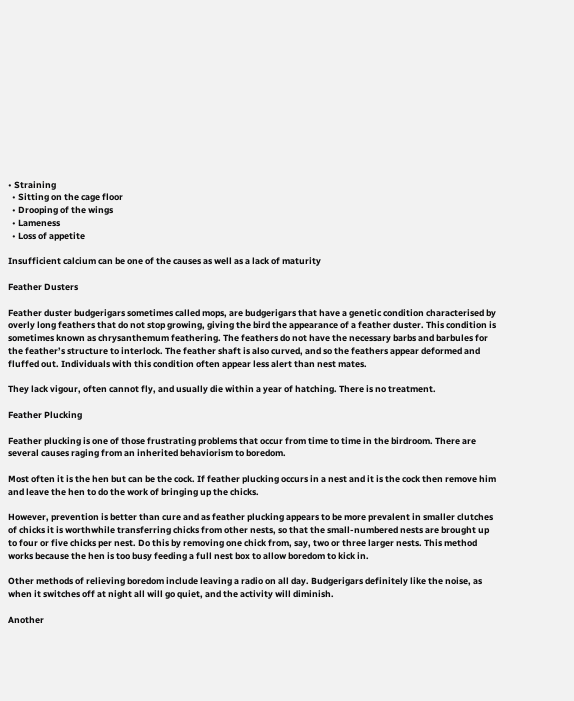• Straining
  • Sitting on the cage floor
  • Drooping of the wings
  • Lameness
  • Loss of appetite

Insufficient calcium can be one of the causes as well as a lack of maturity

Feather Dusters

Feather duster budgerigars sometimes called mops, are budgerigars that have a genetic condition characterised by overly long feathers that do not stop growing, giving the bird the appearance of a feather duster. This condition is sometimes known as chrysanthemum feathering. The feathers do not have the necessary barbs and barbules for the feather’s structure to interlock. The feather shaft is also curved, and so the feathers appear deformed and fluffed out. Individuals with this condition often appear less alert than nest mates.

They lack vigour, often cannot fly, and usually die within a year of hatching. There is no treatment.

Feather Plucking

Feather plucking is one of those frustrating problems that occur from time to time in the birdroom. There are several causes raging from an inherited behaviorism to boredom.

Most often it is the hen but can be the cock. If feather plucking occurs in a nest and it is the cock then remove him and leave the hen to do the work of bringing up the chicks.

However, prevention is better than cure and as feather plucking appears to be more prevalent in smaller clutches of chicks it is worthwhile transferring chicks from other nests, so that the small-numbered nests are brought up to four or five chicks per nest. Do this by removing one chick from, say, two or three larger nests. This method works because the hen is too busy feeding a full nest box to allow boredom to kick in.

Other methods of relieving boredom include leaving a radio on all day. Budgerigars definitely like the noise, as when it switches off at night all will go quiet, and the activity will diminish.

Another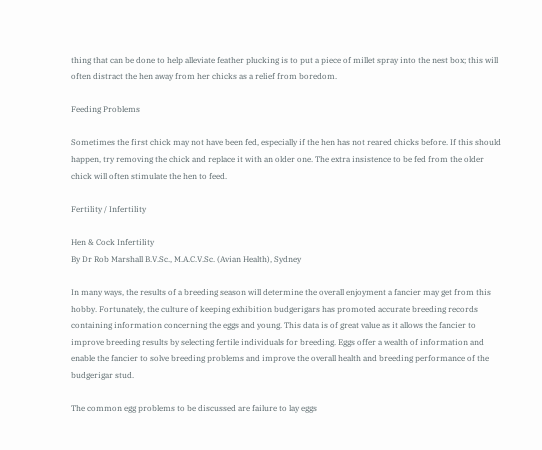thing that can be done to help alleviate feather plucking is to put a piece of millet spray into the nest box; this will often distract the hen away from her chicks as a relief from boredom.

Feeding Problems

Sometimes the first chick may not have been fed, especially if the hen has not reared chicks before. If this should happen, try removing the chick and replace it with an older one. The extra insistence to be fed from the older chick will often stimulate the hen to feed.

Fertility / Infertility

Hen & Cock Infertility
By Dr Rob Marshall B.V.Sc., M.A.C.V.Sc. (Avian Health), Sydney

In many ways, the results of a breeding season will determine the overall enjoyment a fancier may get from this hobby. Fortunately, the culture of keeping exhibition budgerigars has promoted accurate breeding records containing information concerning the eggs and young. This data is of great value as it allows the fancier to improve breeding results by selecting fertile individuals for breeding. Eggs offer a wealth of information and enable the fancier to solve breeding problems and improve the overall health and breeding performance of the budgerigar stud.

The common egg problems to be discussed are failure to lay eggs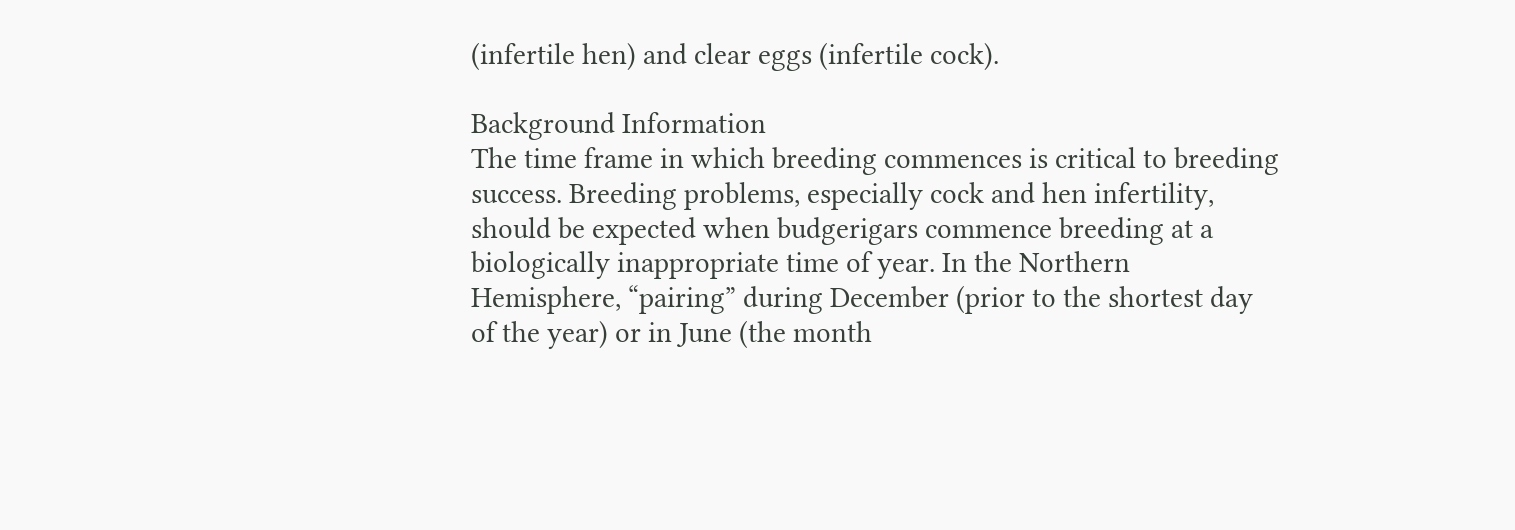(infertile hen) and clear eggs (infertile cock).

Background Information
The time frame in which breeding commences is critical to breeding success. Breeding problems, especially cock and hen infertility, should be expected when budgerigars commence breeding at a biologically inappropriate time of year. In the Northern Hemisphere, “pairing” during December (prior to the shortest day of the year) or in June (the month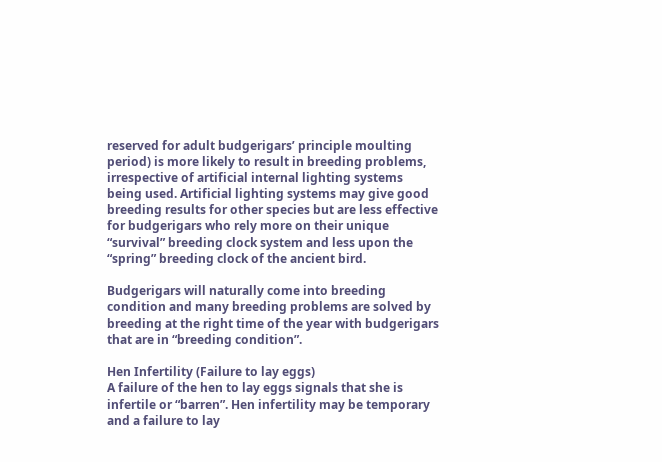reserved for adult budgerigars’ principle moulting period) is more likely to result in breeding problems, irrespective of artificial internal lighting systems being used. Artificial lighting systems may give good breeding results for other species but are less effective for budgerigars who rely more on their unique “survival” breeding clock system and less upon the “spring” breeding clock of the ancient bird.

Budgerigars will naturally come into breeding condition and many breeding problems are solved by breeding at the right time of the year with budgerigars that are in “breeding condition”.

Hen Infertility (Failure to lay eggs)
A failure of the hen to lay eggs signals that she is infertile or “barren”. Hen infertility may be temporary and a failure to lay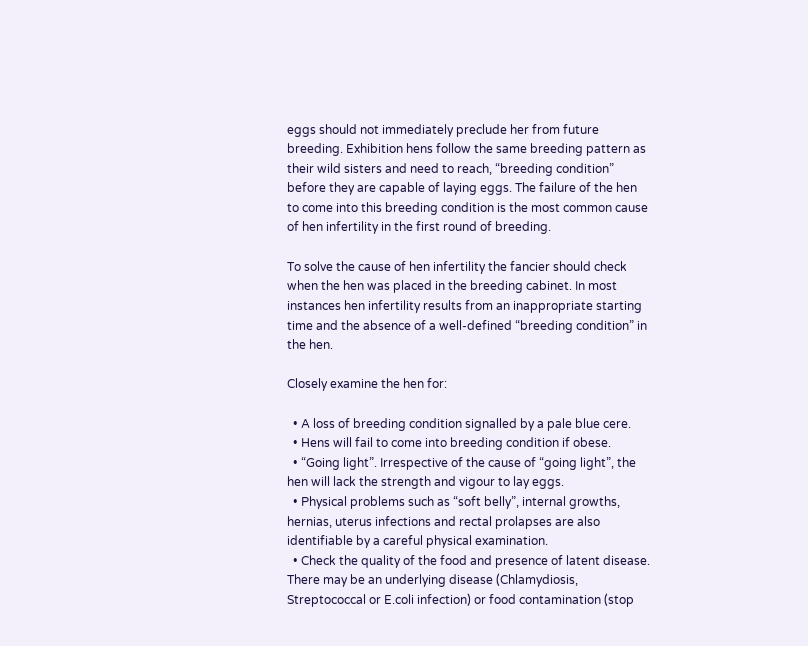eggs should not immediately preclude her from future breeding. Exhibition hens follow the same breeding pattern as their wild sisters and need to reach, “breeding condition” before they are capable of laying eggs. The failure of the hen to come into this breeding condition is the most common cause of hen infertility in the first round of breeding.

To solve the cause of hen infertility the fancier should check when the hen was placed in the breeding cabinet. In most instances hen infertility results from an inappropriate starting time and the absence of a well-defined “breeding condition” in the hen.

Closely examine the hen for:

  • A loss of breeding condition signalled by a pale blue cere.
  • Hens will fail to come into breeding condition if obese.
  • “Going light”. Irrespective of the cause of “going light”, the hen will lack the strength and vigour to lay eggs.
  • Physical problems such as “soft belly”, internal growths, hernias, uterus infections and rectal prolapses are also identifiable by a careful physical examination.
  • Check the quality of the food and presence of latent disease. There may be an underlying disease (Chlamydiosis, Streptococcal or E.coli infection) or food contamination (stop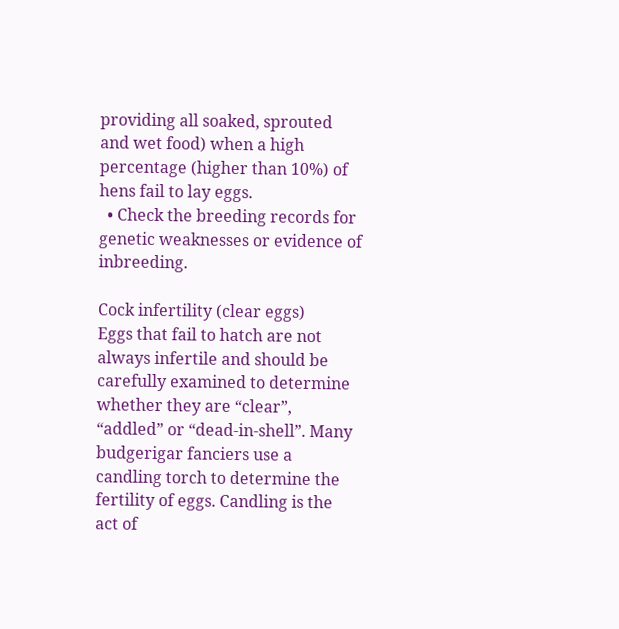providing all soaked, sprouted and wet food) when a high percentage (higher than 10%) of hens fail to lay eggs.
  • Check the breeding records for genetic weaknesses or evidence of inbreeding.

Cock infertility (clear eggs)
Eggs that fail to hatch are not always infertile and should be carefully examined to determine whether they are “clear”, “addled” or “dead-in-shell”. Many budgerigar fanciers use a candling torch to determine the fertility of eggs. Candling is the act of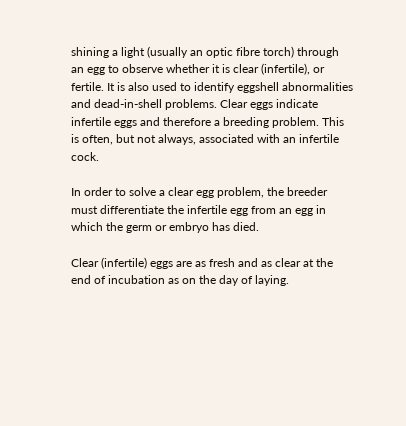shining a light (usually an optic fibre torch) through an egg to observe whether it is clear (infertile), or fertile. It is also used to identify eggshell abnormalities and dead-in-shell problems. Clear eggs indicate infertile eggs and therefore a breeding problem. This is often, but not always, associated with an infertile cock.

In order to solve a clear egg problem, the breeder must differentiate the infertile egg from an egg in which the germ or embryo has died.

Clear (infertile) eggs are as fresh and as clear at the end of incubation as on the day of laying.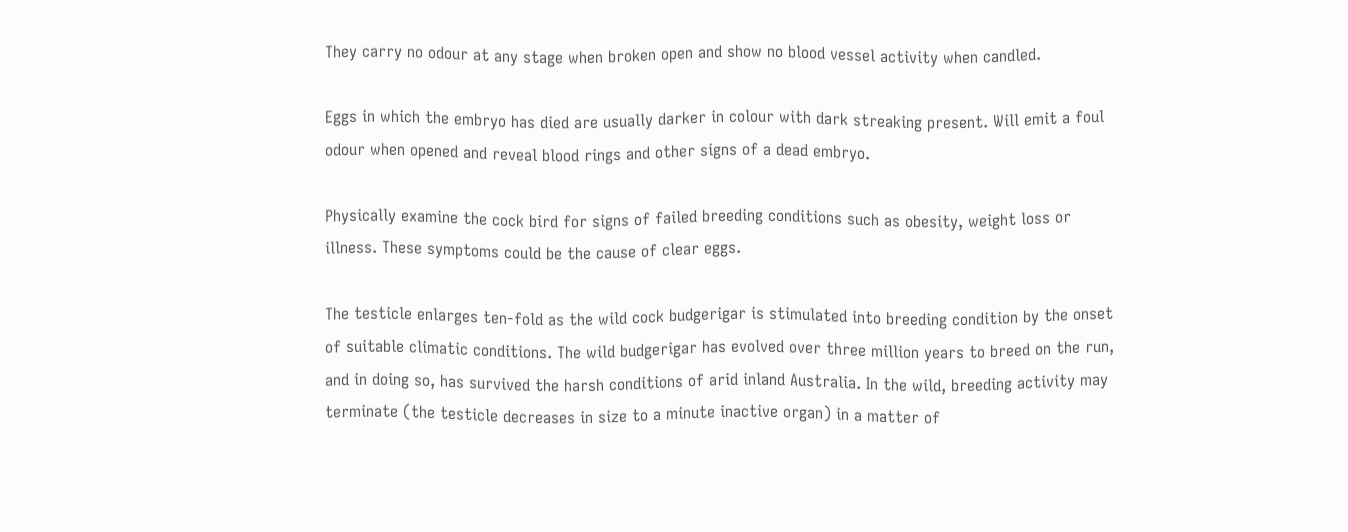They carry no odour at any stage when broken open and show no blood vessel activity when candled.

Eggs in which the embryo has died are usually darker in colour with dark streaking present. Will emit a foul odour when opened and reveal blood rings and other signs of a dead embryo.

Physically examine the cock bird for signs of failed breeding conditions such as obesity, weight loss or illness. These symptoms could be the cause of clear eggs.

The testicle enlarges ten-fold as the wild cock budgerigar is stimulated into breeding condition by the onset of suitable climatic conditions. The wild budgerigar has evolved over three million years to breed on the run, and in doing so, has survived the harsh conditions of arid inland Australia. In the wild, breeding activity may terminate (the testicle decreases in size to a minute inactive organ) in a matter of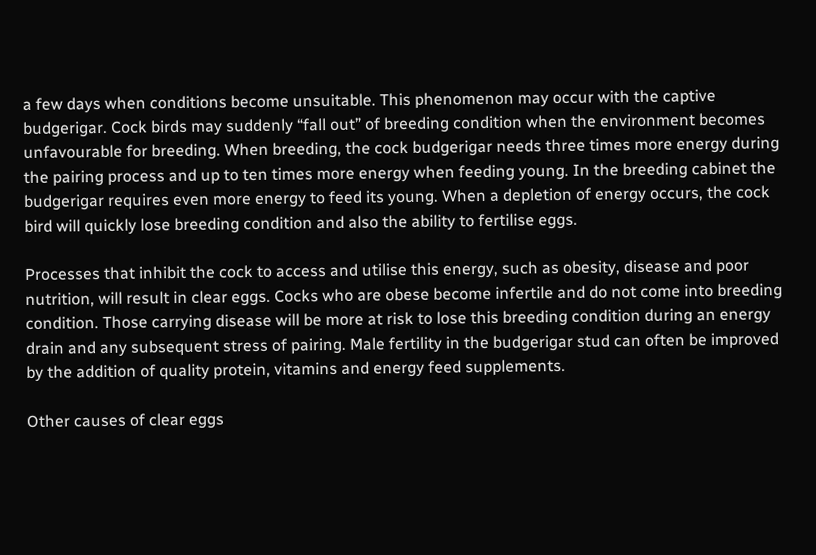a few days when conditions become unsuitable. This phenomenon may occur with the captive budgerigar. Cock birds may suddenly “fall out” of breeding condition when the environment becomes unfavourable for breeding. When breeding, the cock budgerigar needs three times more energy during the pairing process and up to ten times more energy when feeding young. In the breeding cabinet the budgerigar requires even more energy to feed its young. When a depletion of energy occurs, the cock bird will quickly lose breeding condition and also the ability to fertilise eggs.

Processes that inhibit the cock to access and utilise this energy, such as obesity, disease and poor nutrition, will result in clear eggs. Cocks who are obese become infertile and do not come into breeding condition. Those carrying disease will be more at risk to lose this breeding condition during an energy drain and any subsequent stress of pairing. Male fertility in the budgerigar stud can often be improved by the addition of quality protein, vitamins and energy feed supplements.

Other causes of clear eggs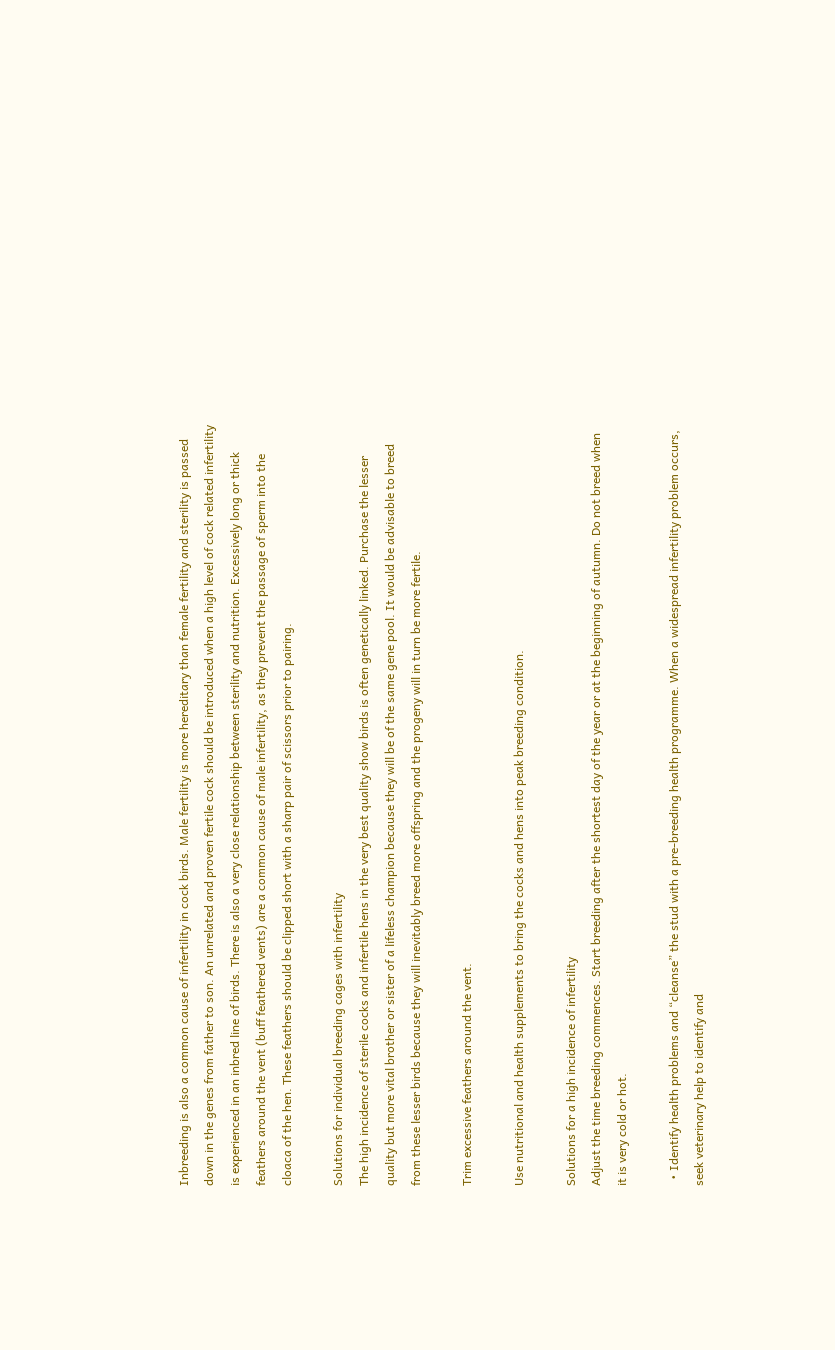Inbreeding is also a common cause of infertility in cock birds. Male fertility is more hereditary than female fertility and sterility is passed down in the genes from father to son. An unrelated and proven fertile cock should be introduced when a high level of cock related infertility is experienced in an inbred line of birds. There is also a very close relationship between sterility and nutrition. Excessively long or thick feathers around the vent (buff feathered vents) are a common cause of male infertility, as they prevent the passage of sperm into the cloaca of the hen. These feathers should be clipped short with a sharp pair of scissors prior to pairing.

Solutions for individual breeding cages with infertility
The high incidence of sterile cocks and infertile hens in the very best quality show birds is often genetically linked. Purchase the lesser quality but more vital brother or sister of a lifeless champion because they will be of the same gene pool. It would be advisable to breed from these lesser birds because they will inevitably breed more offspring and the progeny will in turn be more fertile.

Trim excessive feathers around the vent.

Use nutritional and health supplements to bring the cocks and hens into peak breeding condition.

Solutions for a high incidence of infertility
Adjust the time breeding commences. Start breeding after the shortest day of the year or at the beginning of autumn. Do not breed when it is very cold or hot.

  • Identify health problems and “cleanse” the stud with a pre-breeding health programme. When a widespread infertility problem occurs, seek veterinary help to identify and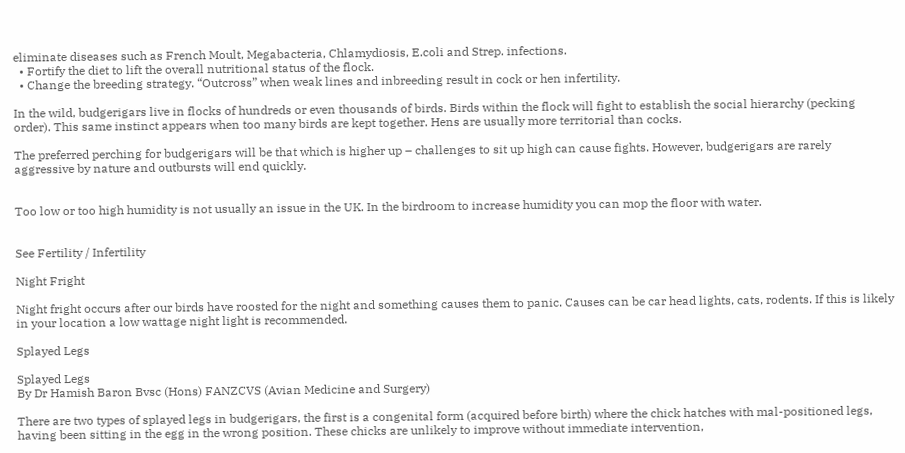eliminate diseases such as French Moult, Megabacteria, Chlamydiosis, E.coli and Strep. infections.
  • Fortify the diet to lift the overall nutritional status of the flock.
  • Change the breeding strategy. “Outcross” when weak lines and inbreeding result in cock or hen infertility.

In the wild, budgerigars live in flocks of hundreds or even thousands of birds. Birds within the flock will fight to establish the social hierarchy (pecking order). This same instinct appears when too many birds are kept together. Hens are usually more territorial than cocks.

The preferred perching for budgerigars will be that which is higher up – challenges to sit up high can cause fights. However, budgerigars are rarely aggressive by nature and outbursts will end quickly.


Too low or too high humidity is not usually an issue in the UK. In the birdroom to increase humidity you can mop the floor with water.


See Fertility / Infertility

Night Fright

Night fright occurs after our birds have roosted for the night and something causes them to panic. Causes can be car head lights, cats, rodents. If this is likely in your location a low wattage night light is recommended.

Splayed Legs

Splayed Legs
By Dr Hamish Baron Bvsc (Hons) FANZCVS (Avian Medicine and Surgery)

There are two types of splayed legs in budgerigars, the first is a congenital form (acquired before birth) where the chick hatches with mal-positioned legs, having been sitting in the egg in the wrong position. These chicks are unlikely to improve without immediate intervention,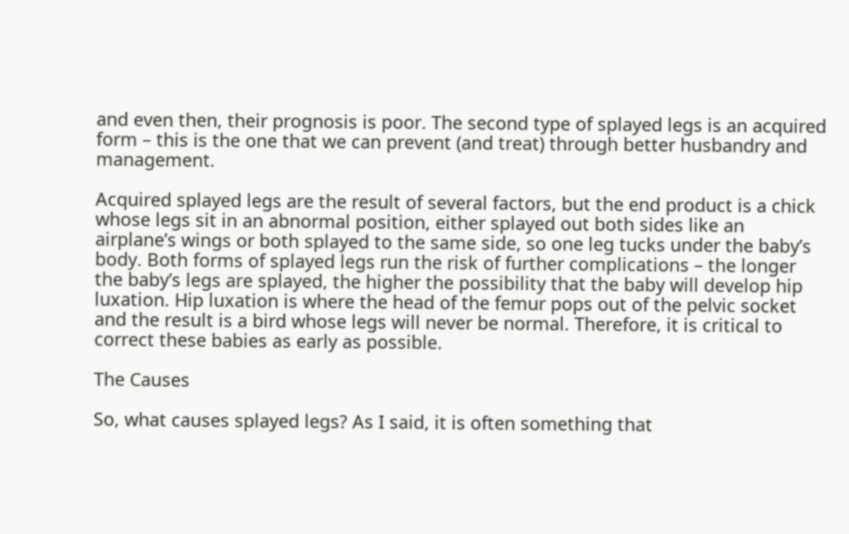and even then, their prognosis is poor. The second type of splayed legs is an acquired form – this is the one that we can prevent (and treat) through better husbandry and management.

Acquired splayed legs are the result of several factors, but the end product is a chick whose legs sit in an abnormal position, either splayed out both sides like an airplane’s wings or both splayed to the same side, so one leg tucks under the baby’s body. Both forms of splayed legs run the risk of further complications – the longer the baby’s legs are splayed, the higher the possibility that the baby will develop hip luxation. Hip luxation is where the head of the femur pops out of the pelvic socket and the result is a bird whose legs will never be normal. Therefore, it is critical to correct these babies as early as possible.

The Causes

So, what causes splayed legs? As I said, it is often something that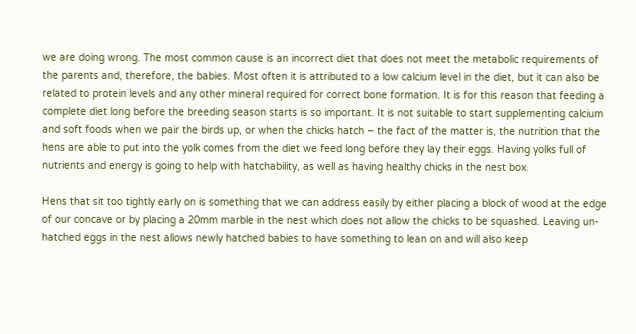we are doing wrong. The most common cause is an incorrect diet that does not meet the metabolic requirements of the parents and, therefore, the babies. Most often it is attributed to a low calcium level in the diet, but it can also be related to protein levels and any other mineral required for correct bone formation. It is for this reason that feeding a complete diet long before the breeding season starts is so important. It is not suitable to start supplementing calcium and soft foods when we pair the birds up, or when the chicks hatch – the fact of the matter is, the nutrition that the hens are able to put into the yolk comes from the diet we feed long before they lay their eggs. Having yolks full of nutrients and energy is going to help with hatchability, as well as having healthy chicks in the nest box.

Hens that sit too tightly early on is something that we can address easily by either placing a block of wood at the edge of our concave or by placing a 20mm marble in the nest which does not allow the chicks to be squashed. Leaving un-hatched eggs in the nest allows newly hatched babies to have something to lean on and will also keep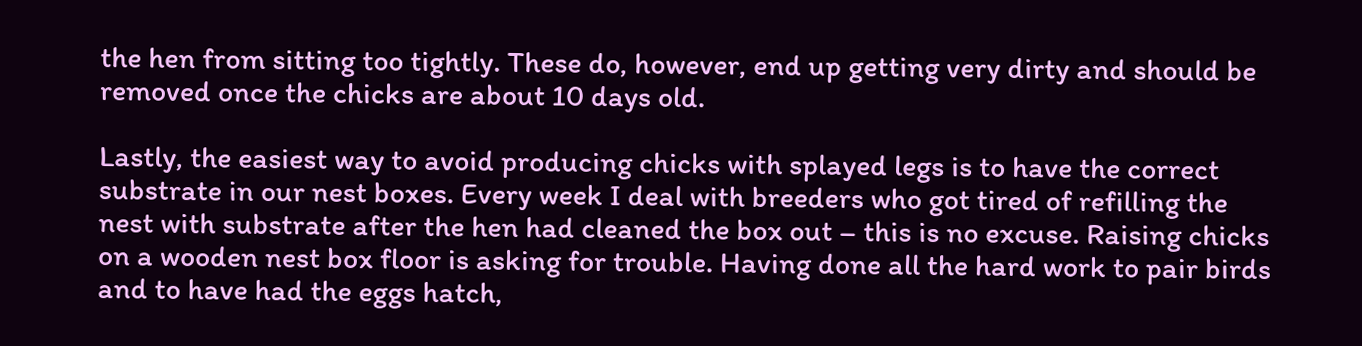the hen from sitting too tightly. These do, however, end up getting very dirty and should be removed once the chicks are about 10 days old.

Lastly, the easiest way to avoid producing chicks with splayed legs is to have the correct substrate in our nest boxes. Every week I deal with breeders who got tired of refilling the nest with substrate after the hen had cleaned the box out – this is no excuse. Raising chicks on a wooden nest box floor is asking for trouble. Having done all the hard work to pair birds and to have had the eggs hatch,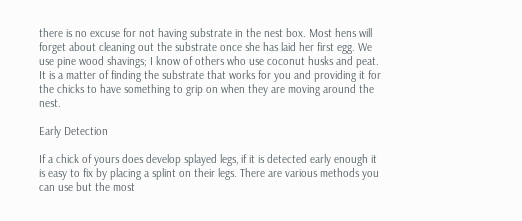there is no excuse for not having substrate in the nest box. Most hens will forget about cleaning out the substrate once she has laid her first egg. We use pine wood shavings; I know of others who use coconut husks and peat. It is a matter of finding the substrate that works for you and providing it for the chicks to have something to grip on when they are moving around the nest.

Early Detection

If a chick of yours does develop splayed legs, if it is detected early enough it is easy to fix by placing a splint on their legs. There are various methods you can use but the most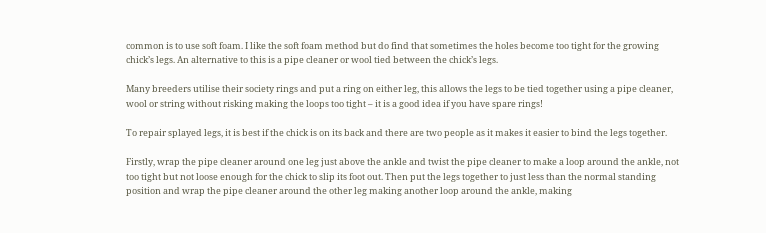common is to use soft foam. I like the soft foam method but do find that sometimes the holes become too tight for the growing chick’s legs. An alternative to this is a pipe cleaner or wool tied between the chick’s legs.

Many breeders utilise their society rings and put a ring on either leg, this allows the legs to be tied together using a pipe cleaner, wool or string without risking making the loops too tight – it is a good idea if you have spare rings!

To repair splayed legs, it is best if the chick is on its back and there are two people as it makes it easier to bind the legs together.

Firstly, wrap the pipe cleaner around one leg just above the ankle and twist the pipe cleaner to make a loop around the ankle, not too tight but not loose enough for the chick to slip its foot out. Then put the legs together to just less than the normal standing position and wrap the pipe cleaner around the other leg making another loop around the ankle, making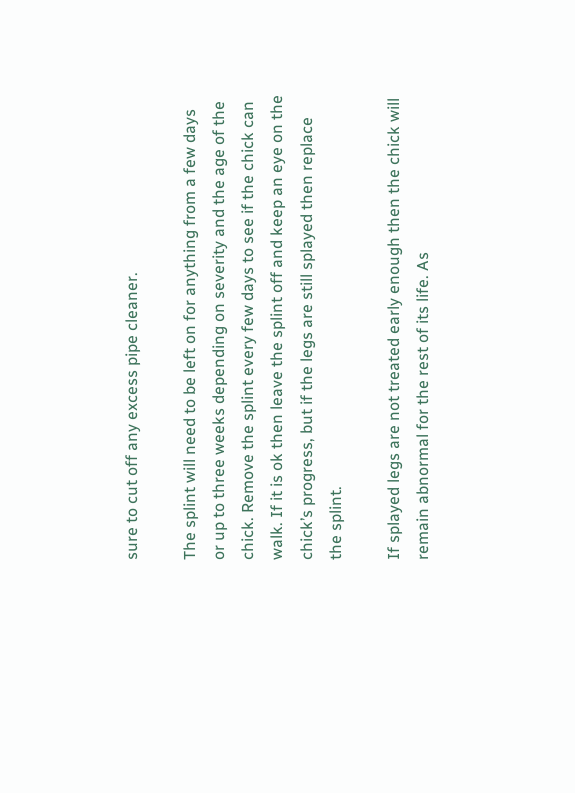sure to cut off any excess pipe cleaner.

The splint will need to be left on for anything from a few days or up to three weeks depending on severity and the age of the chick. Remove the splint every few days to see if the chick can walk. If it is ok then leave the splint off and keep an eye on the chick’s progress, but if the legs are still splayed then replace the splint.

If splayed legs are not treated early enough then the chick will remain abnormal for the rest of its life. As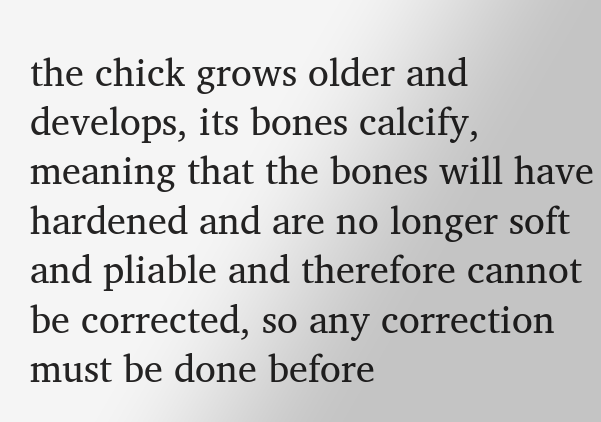the chick grows older and develops, its bones calcify, meaning that the bones will have hardened and are no longer soft and pliable and therefore cannot be corrected, so any correction must be done before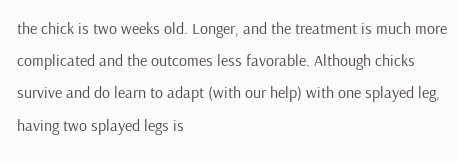the chick is two weeks old. Longer, and the treatment is much more complicated and the outcomes less favorable. Although chicks survive and do learn to adapt (with our help) with one splayed leg, having two splayed legs is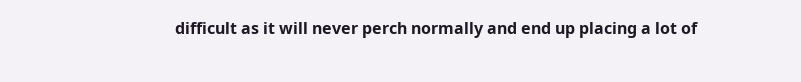difficult as it will never perch normally and end up placing a lot of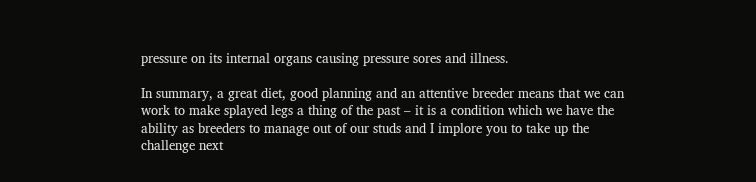pressure on its internal organs causing pressure sores and illness.

In summary, a great diet, good planning and an attentive breeder means that we can work to make splayed legs a thing of the past – it is a condition which we have the ability as breeders to manage out of our studs and I implore you to take up the challenge next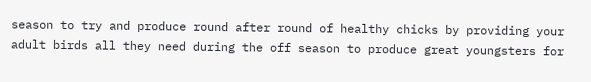season to try and produce round after round of healthy chicks by providing your adult birds all they need during the off season to produce great youngsters for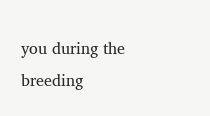you during the breeding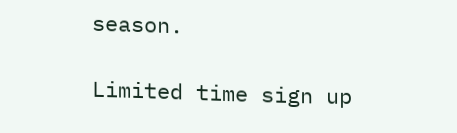season.

Limited time sign up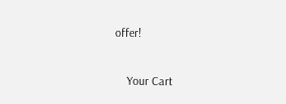offer!

    Your Cart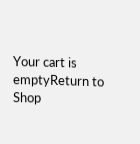Your cart is emptyReturn to Shop